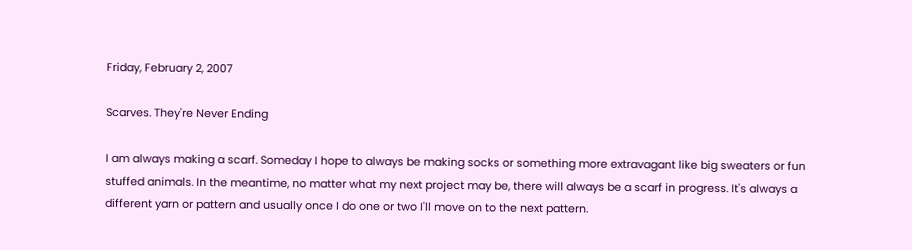Friday, February 2, 2007

Scarves. They're Never Ending

I am always making a scarf. Someday I hope to always be making socks or something more extravagant like big sweaters or fun stuffed animals. In the meantime, no matter what my next project may be, there will always be a scarf in progress. It's always a different yarn or pattern and usually once I do one or two I'll move on to the next pattern.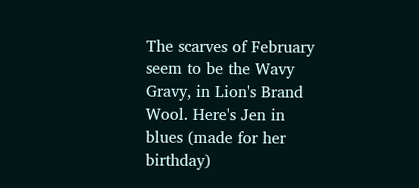The scarves of February seem to be the Wavy Gravy, in Lion's Brand Wool. Here's Jen in blues (made for her birthday)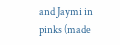and Jaymi in pinks (made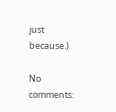just because.)

No comments: